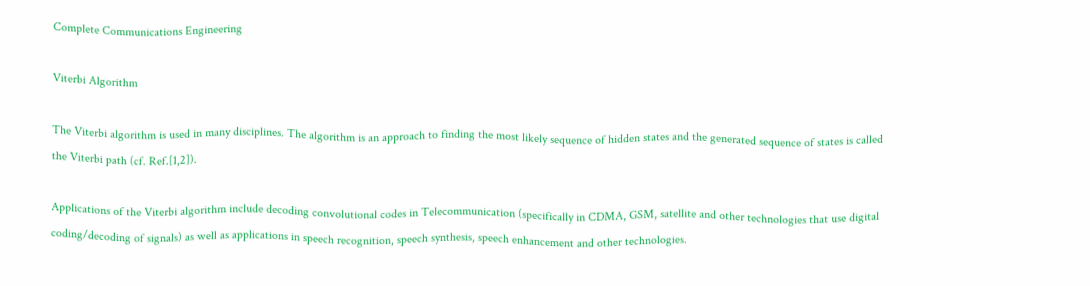Complete Communications Engineering

Viterbi Algorithm

The Viterbi algorithm is used in many disciplines. The algorithm is an approach to finding the most likely sequence of hidden states and the generated sequence of states is called the Viterbi path (cf. Ref.[1,2]).

Applications of the Viterbi algorithm include decoding convolutional codes in Telecommunication (specifically in CDMA, GSM, satellite and other technologies that use digital coding/decoding of signals) as well as applications in speech recognition, speech synthesis, speech enhancement and other technologies.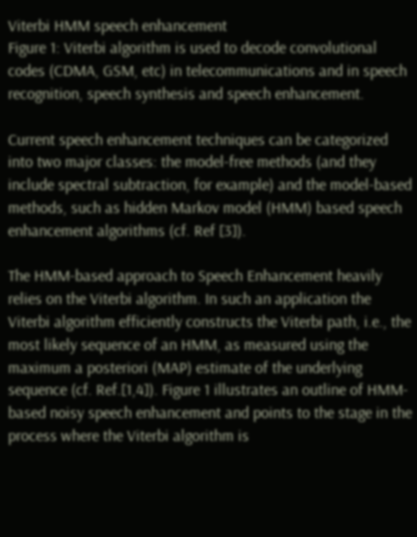Viterbi HMM speech enhancement
Figure 1: Viterbi algorithm is used to decode convolutional codes (CDMA, GSM, etc) in telecommunications and in speech recognition, speech synthesis and speech enhancement.

Current speech enhancement techniques can be categorized into two major classes: the model-free methods (and they include spectral subtraction, for example) and the model-based methods, such as hidden Markov model (HMM) based speech enhancement algorithms (cf. Ref [3]).

The HMM-based approach to Speech Enhancement heavily relies on the Viterbi algorithm. In such an application the Viterbi algorithm efficiently constructs the Viterbi path, i.e., the most likely sequence of an HMM, as measured using the maximum a posteriori (MAP) estimate of the underlying sequence (cf. Ref.[1,4]). Figure 1 illustrates an outline of HMM-based noisy speech enhancement and points to the stage in the process where the Viterbi algorithm is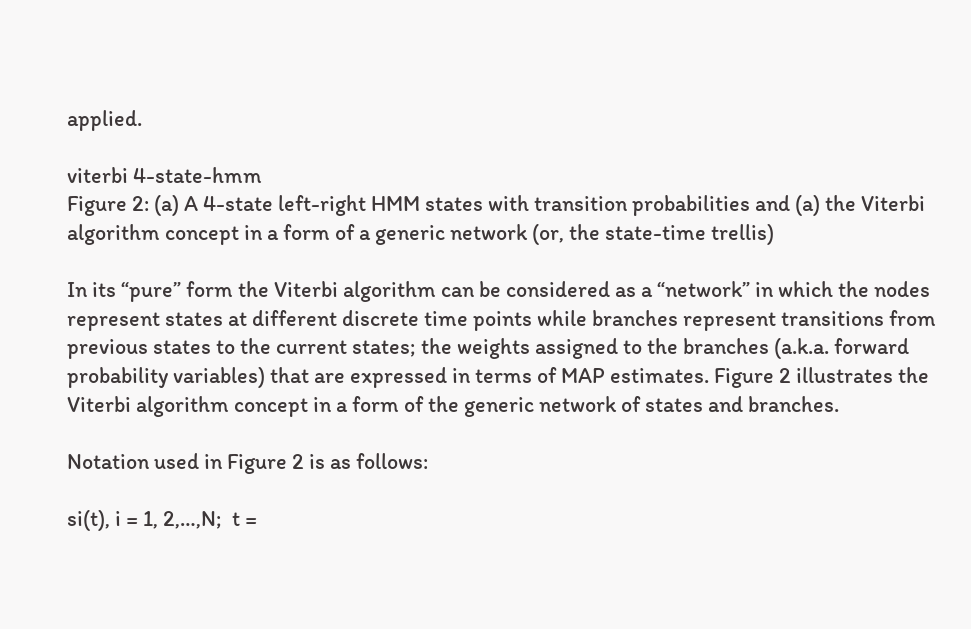applied.

viterbi 4-state-hmm
Figure 2: (a) A 4-state left-right HMM states with transition probabilities and (a) the Viterbi algorithm concept in a form of a generic network (or, the state-time trellis)

In its “pure” form the Viterbi algorithm can be considered as a “network” in which the nodes represent states at different discrete time points while branches represent transitions from previous states to the current states; the weights assigned to the branches (a.k.a. forward probability variables) that are expressed in terms of MAP estimates. Figure 2 illustrates the Viterbi algorithm concept in a form of the generic network of states and branches.

Notation used in Figure 2 is as follows:

si(t), i = 1, 2,…,N;  t =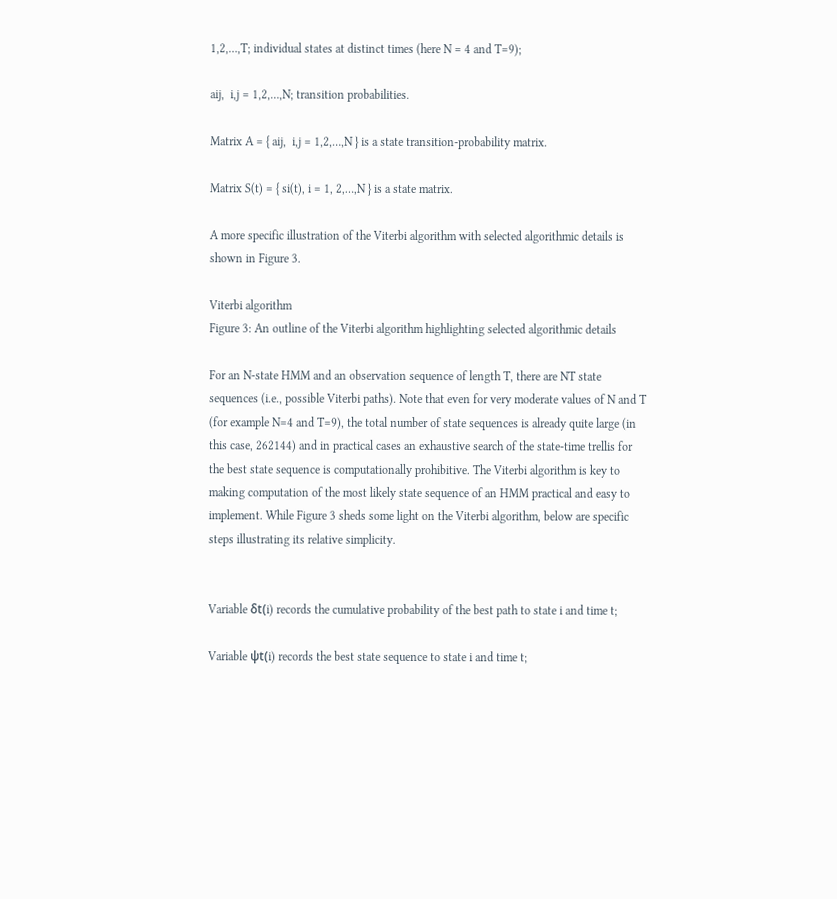1,2,…,T; individual states at distinct times (here N = 4 and T=9);

aij,  i,j = 1,2,…,N; transition probabilities.

Matrix A = { aij,  i,j = 1,2,…,N } is a state transition-probability matrix.

Matrix S(t) = { si(t), i = 1, 2,…,N } is a state matrix.

A more specific illustration of the Viterbi algorithm with selected algorithmic details is shown in Figure 3.

Viterbi algorithm
Figure 3: An outline of the Viterbi algorithm highlighting selected algorithmic details

For an N-state HMM and an observation sequence of length T, there are NT state sequences (i.e., possible Viterbi paths). Note that even for very moderate values of N and T (for example N=4 and T=9), the total number of state sequences is already quite large (in this case, 262144) and in practical cases an exhaustive search of the state-time trellis for the best state sequence is computationally prohibitive. The Viterbi algorithm is key to making computation of the most likely state sequence of an HMM practical and easy to implement. While Figure 3 sheds some light on the Viterbi algorithm, below are specific steps illustrating its relative simplicity.


Variable δt(i) records the cumulative probability of the best path to state i and time t;

Variable ψt(i) records the best state sequence to state i and time t;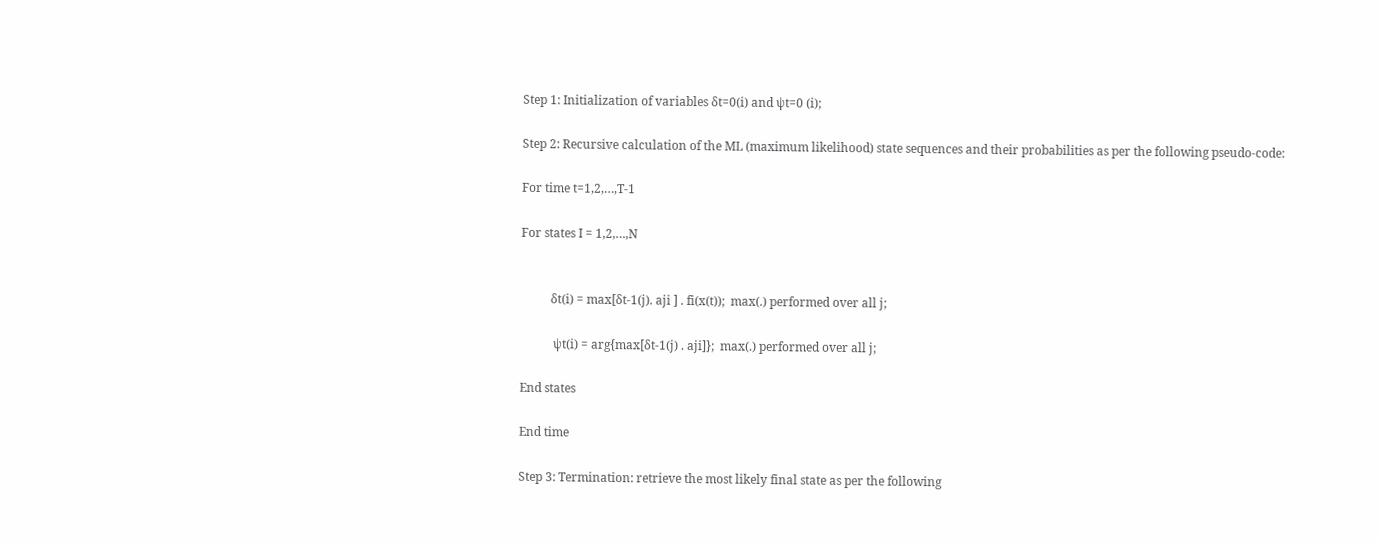Step 1: Initialization of variables δt=0(i) and ψt=0 (i);

Step 2: Recursive calculation of the ML (maximum likelihood) state sequences and their probabilities as per the following pseudo-code:

For time t=1,2,…,T-1

For states I = 1,2,…,N


          δt(i) = max[δt-1(j). aji ] . fi(x(t));  max(.) performed over all j;

           ψt(i) = arg{max[δt-1(j) . aji]};  max(.) performed over all j;

End states

End time

Step 3: Termination: retrieve the most likely final state as per the following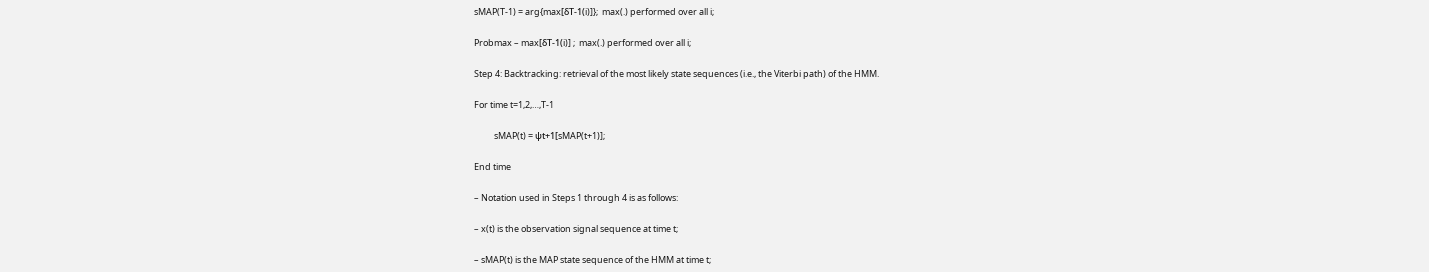sMAP(T-1) = arg{max[δT-1(i)]};  max(.) performed over all i;

Probmax – max[δT-1(i)] ;  max(.) performed over all i;

Step 4: Backtracking: retrieval of the most likely state sequences (i.e., the Viterbi path) of the HMM.

For time t=1,2,…,T-1

          sMAP(t) = ψt+1[sMAP(t+1)];

End time

– Notation used in Steps 1 through 4 is as follows:

– x(t) is the observation signal sequence at time t;

– sMAP(t) is the MAP state sequence of the HMM at time t;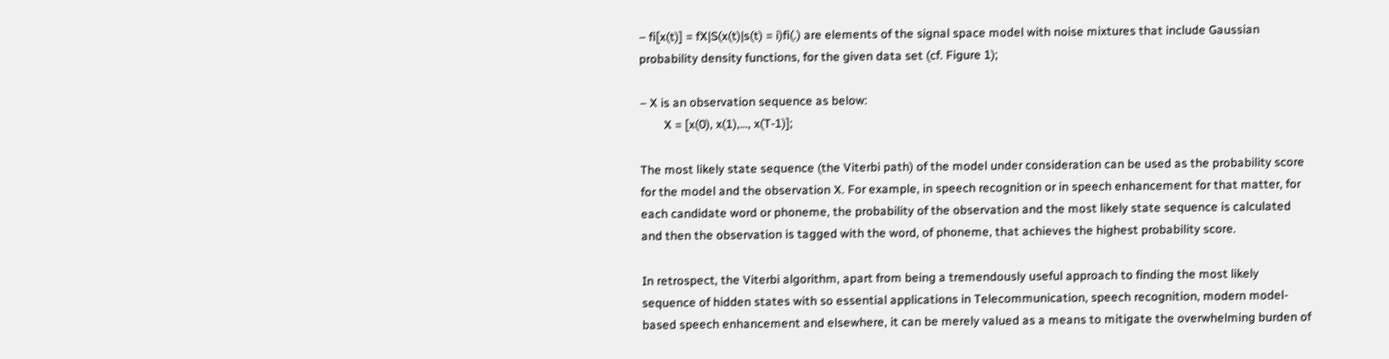– fi[x(t)] = fX|S(x(t)|s(t) = i)fi(.) are elements of the signal space model with noise mixtures that include Gaussian probability density functions, for the given data set (cf. Figure 1);

– X is an observation sequence as below:
        X = [x(0), x(1),…, x(T-1)];

The most likely state sequence (the Viterbi path) of the model under consideration can be used as the probability score for the model and the observation X. For example, in speech recognition or in speech enhancement for that matter, for each candidate word or phoneme, the probability of the observation and the most likely state sequence is calculated and then the observation is tagged with the word, of phoneme, that achieves the highest probability score.

In retrospect, the Viterbi algorithm, apart from being a tremendously useful approach to finding the most likely sequence of hidden states with so essential applications in Telecommunication, speech recognition, modern model-based speech enhancement and elsewhere, it can be merely valued as a means to mitigate the overwhelming burden of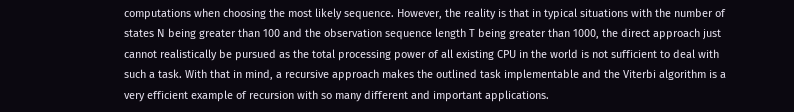computations when choosing the most likely sequence. However, the reality is that in typical situations with the number of states N being greater than 100 and the observation sequence length T being greater than 1000, the direct approach just cannot realistically be pursued as the total processing power of all existing CPU in the world is not sufficient to deal with such a task. With that in mind, a recursive approach makes the outlined task implementable and the Viterbi algorithm is a very efficient example of recursion with so many different and important applications.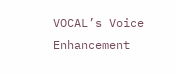VOCAL’s Voice Enhancement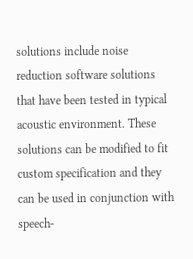solutions include noise reduction software solutions that have been tested in typical acoustic environment. These solutions can be modified to fit custom specification and they can be used in conjunction with speech-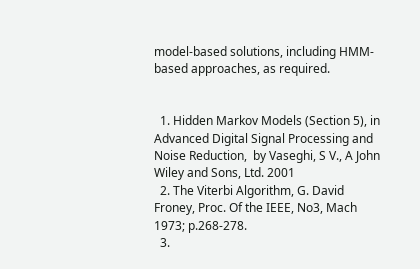model-based solutions, including HMM-based approaches, as required.


  1. Hidden Markov Models (Section 5), in Advanced Digital Signal Processing and Noise Reduction,  by Vaseghi, S V., A John Wiley and Sons, Ltd. 2001
  2. The Viterbi Algorithm, G. David Froney, Proc. Of the IEEE, No3, Mach 1973; p.268-278.
  3.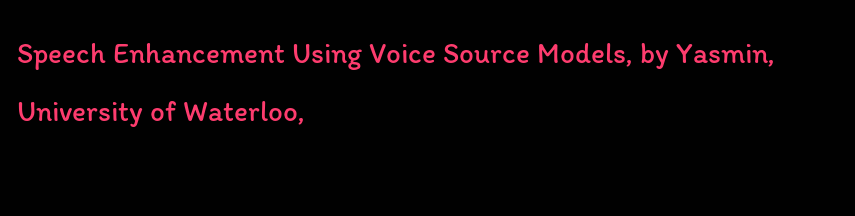Speech Enhancement Using Voice Source Models, by Yasmin, University of Waterloo,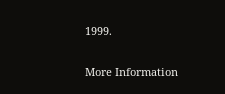1999.

More Information